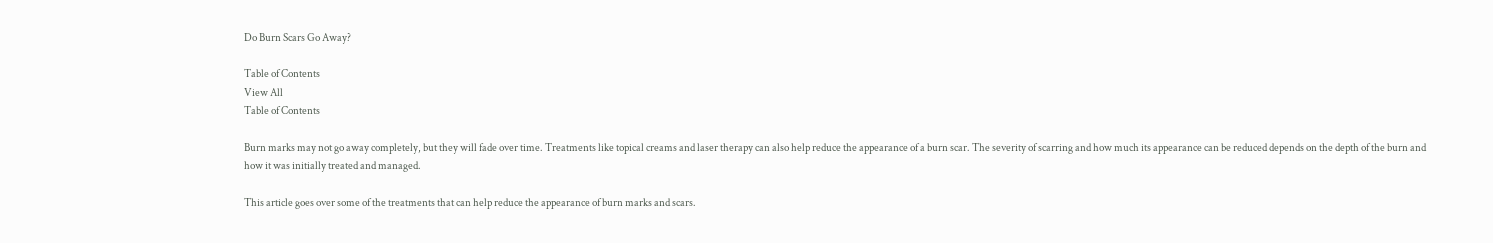Do Burn Scars Go Away?

Table of Contents
View All
Table of Contents

Burn marks may not go away completely, but they will fade over time. Treatments like topical creams and laser therapy can also help reduce the appearance of a burn scar. The severity of scarring and how much its appearance can be reduced depends on the depth of the burn and how it was initially treated and managed.

This article goes over some of the treatments that can help reduce the appearance of burn marks and scars.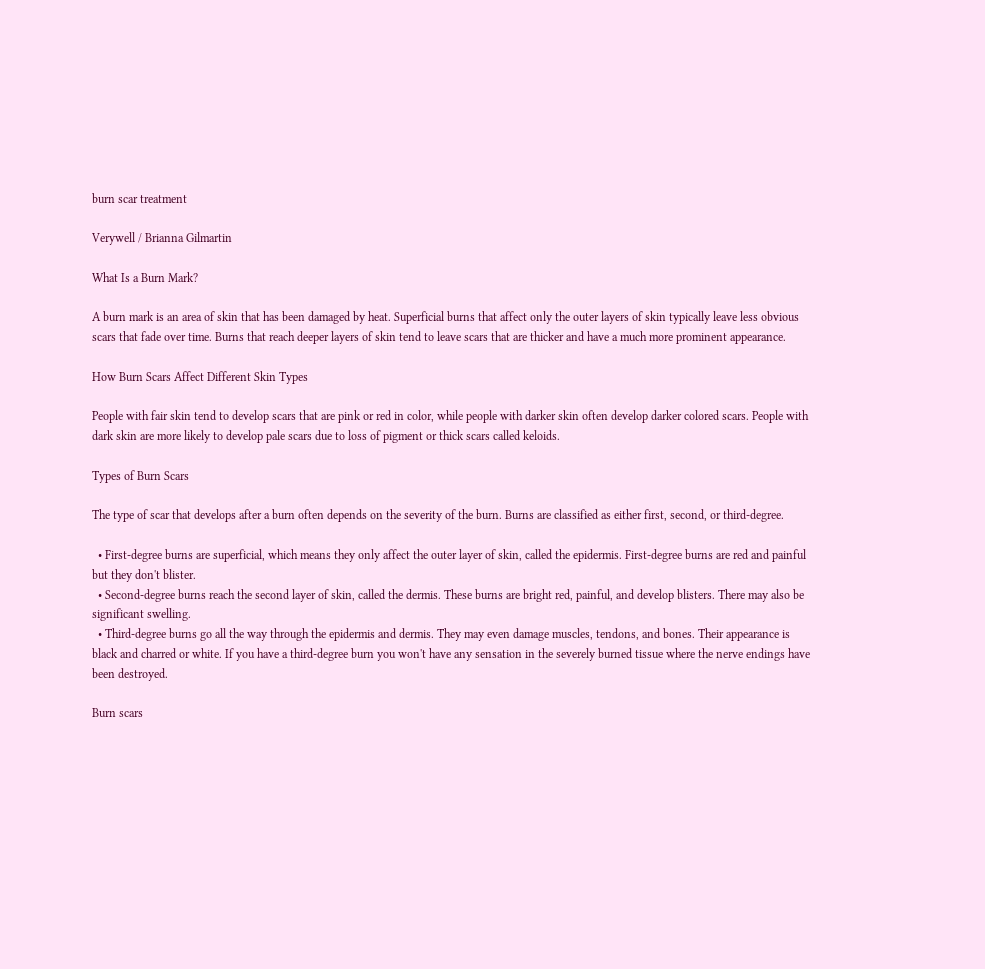burn scar treatment

Verywell / Brianna Gilmartin

What Is a Burn Mark?

A burn mark is an area of skin that has been damaged by heat. Superficial burns that affect only the outer layers of skin typically leave less obvious scars that fade over time. Burns that reach deeper layers of skin tend to leave scars that are thicker and have a much more prominent appearance.

How Burn Scars Affect Different Skin Types

People with fair skin tend to develop scars that are pink or red in color, while people with darker skin often develop darker colored scars. People with dark skin are more likely to develop pale scars due to loss of pigment or thick scars called keloids.

Types of Burn Scars

The type of scar that develops after a burn often depends on the severity of the burn. Burns are classified as either first, second, or third-degree.

  • First-degree burns are superficial, which means they only affect the outer layer of skin, called the epidermis. First-degree burns are red and painful but they don't blister.
  • Second-degree burns reach the second layer of skin, called the dermis. These burns are bright red, painful, and develop blisters. There may also be significant swelling.
  • Third-degree burns go all the way through the epidermis and dermis. They may even damage muscles, tendons, and bones. Their appearance is black and charred or white. If you have a third-degree burn you won't have any sensation in the severely burned tissue where the nerve endings have been destroyed.

Burn scars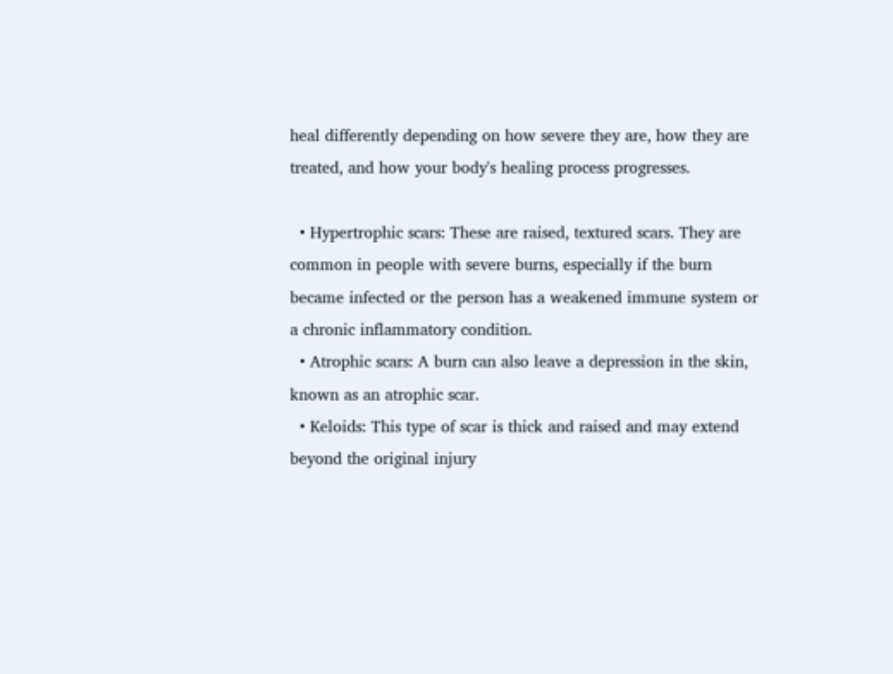heal differently depending on how severe they are, how they are treated, and how your body's healing process progresses.

  • Hypertrophic scars: These are raised, textured scars. They are common in people with severe burns, especially if the burn became infected or the person has a weakened immune system or a chronic inflammatory condition.
  • Atrophic scars: A burn can also leave a depression in the skin, known as an atrophic scar.
  • Keloids: This type of scar is thick and raised and may extend beyond the original injury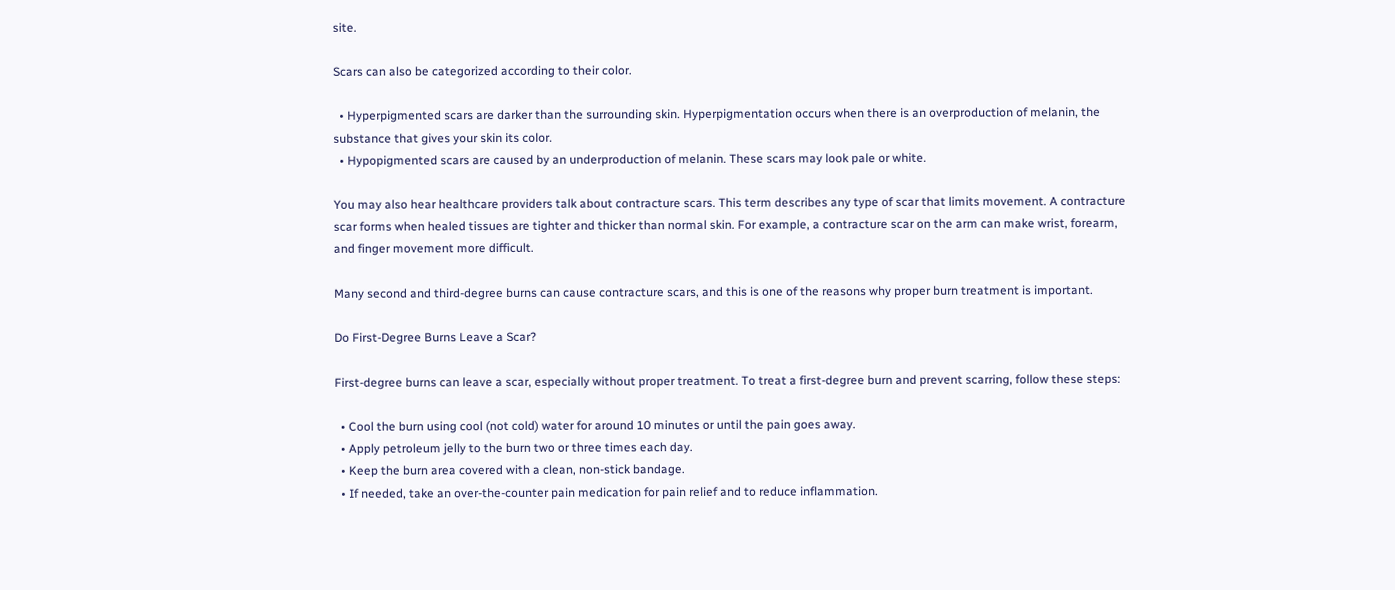site.

Scars can also be categorized according to their color.

  • Hyperpigmented scars are darker than the surrounding skin. Hyperpigmentation occurs when there is an overproduction of melanin, the substance that gives your skin its color.
  • Hypopigmented scars are caused by an underproduction of melanin. These scars may look pale or white.

You may also hear healthcare providers talk about contracture scars. This term describes any type of scar that limits movement. A contracture scar forms when healed tissues are tighter and thicker than normal skin. For example, a contracture scar on the arm can make wrist, forearm, and finger movement more difficult.

Many second and third-degree burns can cause contracture scars, and this is one of the reasons why proper burn treatment is important.

Do First-Degree Burns Leave a Scar?

First-degree burns can leave a scar, especially without proper treatment. To treat a first-degree burn and prevent scarring, follow these steps:

  • Cool the burn using cool (not cold) water for around 10 minutes or until the pain goes away.
  • Apply petroleum jelly to the burn two or three times each day.
  • Keep the burn area covered with a clean, non-stick bandage.
  • If needed, take an over-the-counter pain medication for pain relief and to reduce inflammation.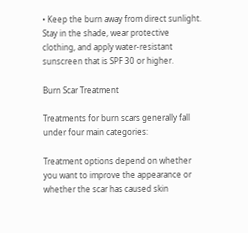• Keep the burn away from direct sunlight. Stay in the shade, wear protective clothing, and apply water-resistant sunscreen that is SPF 30 or higher.

Burn Scar Treatment

Treatments for burn scars generally fall under four main categories:

Treatment options depend on whether you want to improve the appearance or whether the scar has caused skin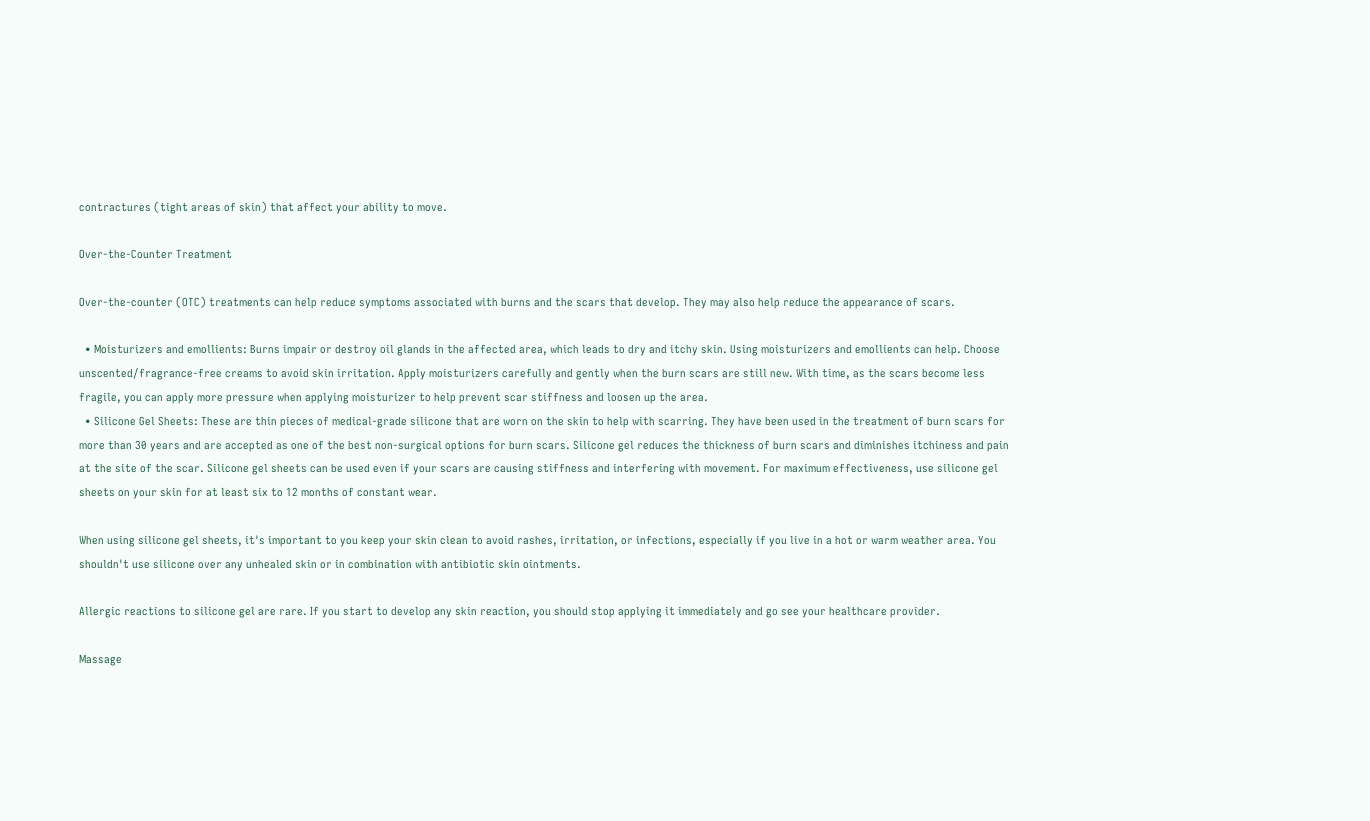contractures (tight areas of skin) that affect your ability to move.

Over-the-Counter Treatment

Over-the-counter (OTC) treatments can help reduce symptoms associated with burns and the scars that develop. They may also help reduce the appearance of scars.

  • Moisturizers and emollients: Burns impair or destroy oil glands in the affected area, which leads to dry and itchy skin. Using moisturizers and emollients can help. Choose unscented/fragrance-free creams to avoid skin irritation. Apply moisturizers carefully and gently when the burn scars are still new. With time, as the scars become less fragile, you can apply more pressure when applying moisturizer to help prevent scar stiffness and loosen up the area.
  • Silicone Gel Sheets: These are thin pieces of medical-grade silicone that are worn on the skin to help with scarring. They have been used in the treatment of burn scars for more than 30 years and are accepted as one of the best non-surgical options for burn scars. Silicone gel reduces the thickness of burn scars and diminishes itchiness and pain at the site of the scar. Silicone gel sheets can be used even if your scars are causing stiffness and interfering with movement. For maximum effectiveness, use silicone gel sheets on your skin for at least six to 12 months of constant wear.

When using silicone gel sheets, it's important to you keep your skin clean to avoid rashes, irritation, or infections, especially if you live in a hot or warm weather area. You shouldn't use silicone over any unhealed skin or in combination with antibiotic skin ointments.

Allergic reactions to silicone gel are rare. If you start to develop any skin reaction, you should stop applying it immediately and go see your healthcare provider.

Massage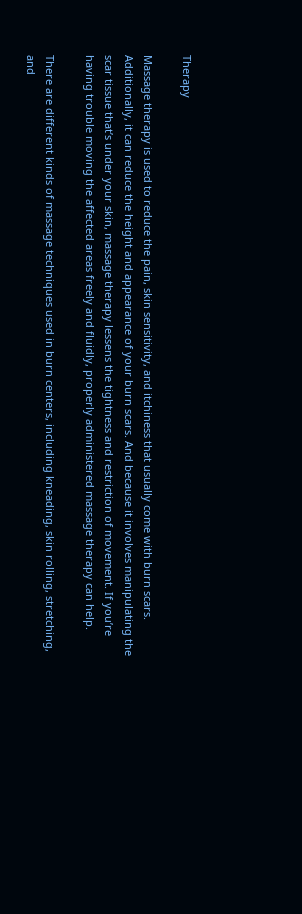Therapy

Massage therapy is used to reduce the pain, skin sensitivity, and itchiness that usually come with burn scars. Additionally, it can reduce the height and appearance of your burn scars. And because it involves manipulating the scar tissue that’s under your skin, massage therapy lessens the tightness and restriction of movement. If you’re having trouble moving the affected areas freely and fluidly, properly administered massage therapy can help.

There are different kinds of massage techniques used in burn centers, including kneading, skin rolling, stretching, and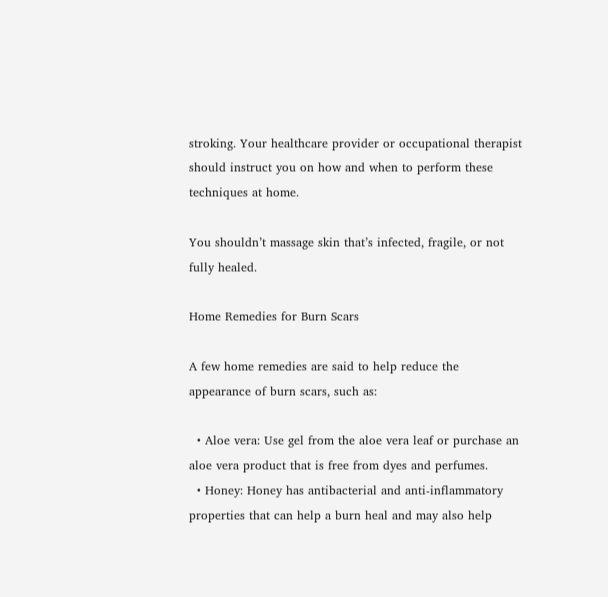stroking. Your healthcare provider or occupational therapist should instruct you on how and when to perform these techniques at home.

You shouldn’t massage skin that’s infected, fragile, or not fully healed.

Home Remedies for Burn Scars

A few home remedies are said to help reduce the appearance of burn scars, such as:

  • Aloe vera: Use gel from the aloe vera leaf or purchase an aloe vera product that is free from dyes and perfumes.
  • Honey: Honey has antibacterial and anti-inflammatory properties that can help a burn heal and may also help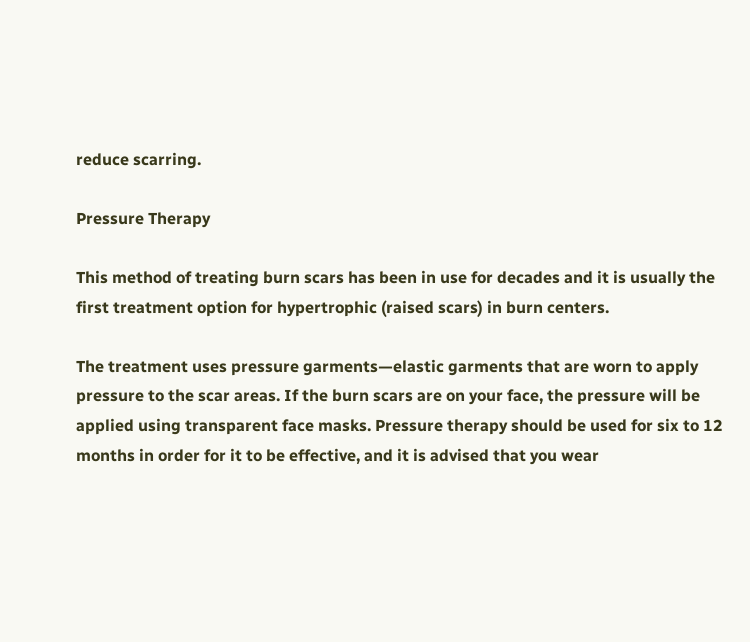reduce scarring.

Pressure Therapy

This method of treating burn scars has been in use for decades and it is usually the first treatment option for hypertrophic (raised scars) in burn centers.

The treatment uses pressure garments—elastic garments that are worn to apply pressure to the scar areas. If the burn scars are on your face, the pressure will be applied using transparent face masks. Pressure therapy should be used for six to 12 months in order for it to be effective, and it is advised that you wear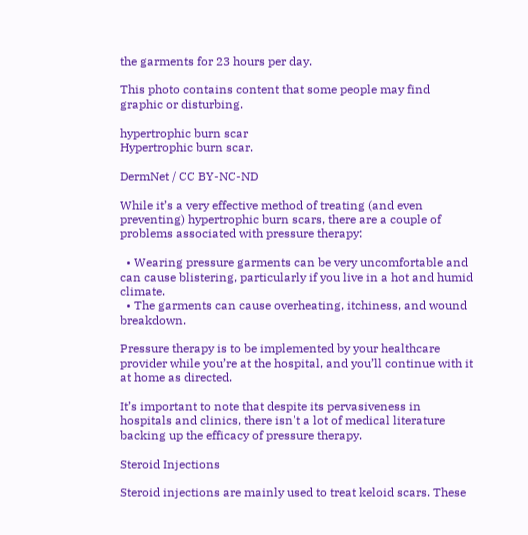the garments for 23 hours per day.

This photo contains content that some people may find graphic or disturbing.

hypertrophic burn scar
Hypertrophic burn scar.

DermNet / CC BY-NC-ND

While it’s a very effective method of treating (and even preventing) hypertrophic burn scars, there are a couple of problems associated with pressure therapy:

  • Wearing pressure garments can be very uncomfortable and can cause blistering, particularly if you live in a hot and humid climate.
  • The garments can cause overheating, itchiness, and wound breakdown.

Pressure therapy is to be implemented by your healthcare provider while you’re at the hospital, and you’ll continue with it at home as directed.

It’s important to note that despite its pervasiveness in hospitals and clinics, there isn't a lot of medical literature backing up the efficacy of pressure therapy.

Steroid Injections

Steroid injections are mainly used to treat keloid scars. These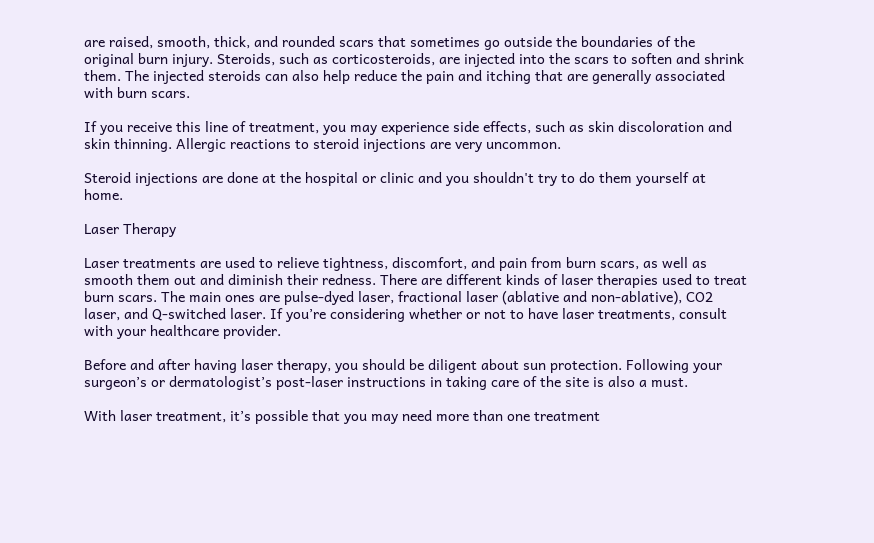are raised, smooth, thick, and rounded scars that sometimes go outside the boundaries of the original burn injury. Steroids, such as corticosteroids, are injected into the scars to soften and shrink them. The injected steroids can also help reduce the pain and itching that are generally associated with burn scars.

If you receive this line of treatment, you may experience side effects, such as skin discoloration and skin thinning. Allergic reactions to steroid injections are very uncommon.

Steroid injections are done at the hospital or clinic and you shouldn't try to do them yourself at home.

Laser Therapy

Laser treatments are used to relieve tightness, discomfort, and pain from burn scars, as well as smooth them out and diminish their redness. There are different kinds of laser therapies used to treat burn scars. The main ones are pulse-dyed laser, fractional laser (ablative and non-ablative), CO2 laser, and Q-switched laser. If you’re considering whether or not to have laser treatments, consult with your healthcare provider.

Before and after having laser therapy, you should be diligent about sun protection. Following your surgeon’s or dermatologist’s post-laser instructions in taking care of the site is also a must.

With laser treatment, it’s possible that you may need more than one treatment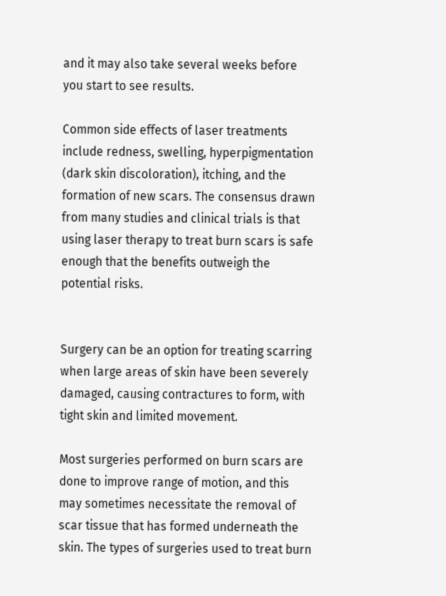and it may also take several weeks before you start to see results.

Common side effects of laser treatments include redness, swelling, hyperpigmentation (dark skin discoloration), itching, and the formation of new scars. The consensus drawn from many studies and clinical trials is that using laser therapy to treat burn scars is safe enough that the benefits outweigh the potential risks.


Surgery can be an option for treating scarring when large areas of skin have been severely damaged, causing contractures to form, with tight skin and limited movement.

Most surgeries performed on burn scars are done to improve range of motion, and this may sometimes necessitate the removal of scar tissue that has formed underneath the skin. The types of surgeries used to treat burn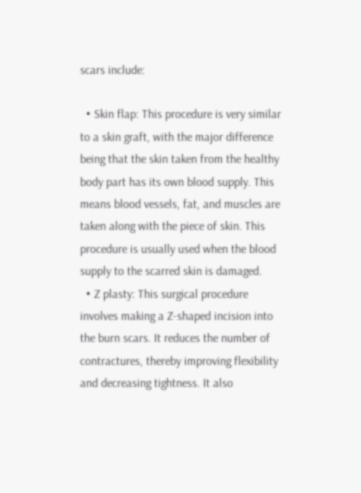scars include:

  • Skin flap: This procedure is very similar to a skin graft, with the major difference being that the skin taken from the healthy body part has its own blood supply. This means blood vessels, fat, and muscles are taken along with the piece of skin. This procedure is usually used when the blood supply to the scarred skin is damaged.
  • Z plasty: This surgical procedure involves making a Z-shaped incision into the burn scars. It reduces the number of contractures, thereby improving flexibility and decreasing tightness. It also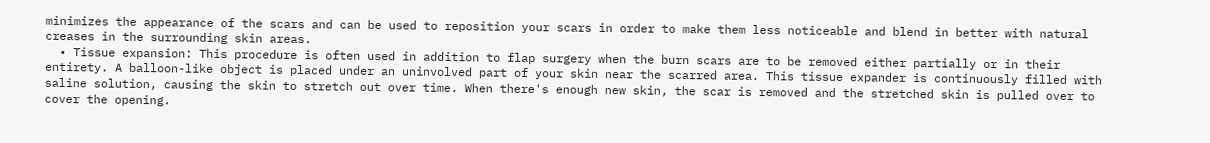minimizes the appearance of the scars and can be used to reposition your scars in order to make them less noticeable and blend in better with natural creases in the surrounding skin areas.
  • Tissue expansion: This procedure is often used in addition to flap surgery when the burn scars are to be removed either partially or in their entirety. A balloon-like object is placed under an uninvolved part of your skin near the scarred area. This tissue expander is continuously filled with saline solution, causing the skin to stretch out over time. When there's enough new skin, the scar is removed and the stretched skin is pulled over to cover the opening.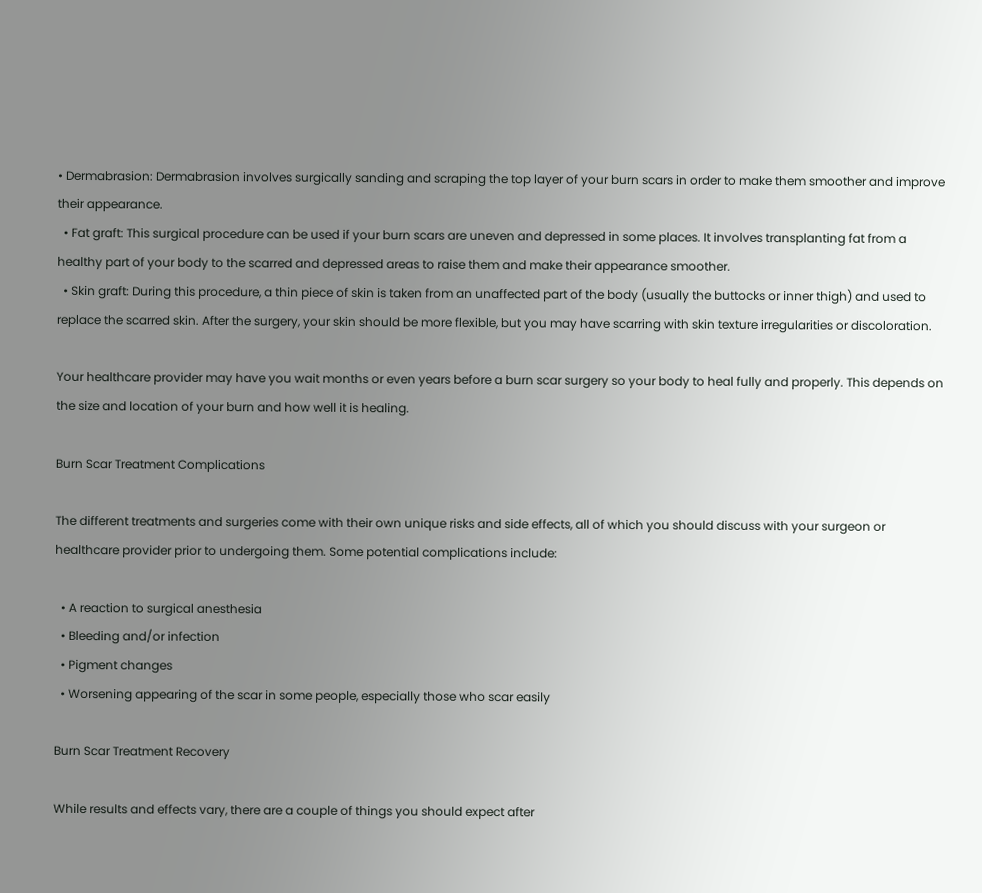• Dermabrasion: Dermabrasion involves surgically sanding and scraping the top layer of your burn scars in order to make them smoother and improve their appearance.
  • Fat graft: This surgical procedure can be used if your burn scars are uneven and depressed in some places. It involves transplanting fat from a healthy part of your body to the scarred and depressed areas to raise them and make their appearance smoother.
  • Skin graft: During this procedure, a thin piece of skin is taken from an unaffected part of the body (usually the buttocks or inner thigh) and used to replace the scarred skin. After the surgery, your skin should be more flexible, but you may have scarring with skin texture irregularities or discoloration.

Your healthcare provider may have you wait months or even years before a burn scar surgery so your body to heal fully and properly. This depends on the size and location of your burn and how well it is healing.

Burn Scar Treatment Complications

The different treatments and surgeries come with their own unique risks and side effects, all of which you should discuss with your surgeon or healthcare provider prior to undergoing them. Some potential complications include:

  • A reaction to surgical anesthesia
  • Bleeding and/or infection
  • Pigment changes
  • Worsening appearing of the scar in some people, especially those who scar easily

Burn Scar Treatment Recovery

While results and effects vary, there are a couple of things you should expect after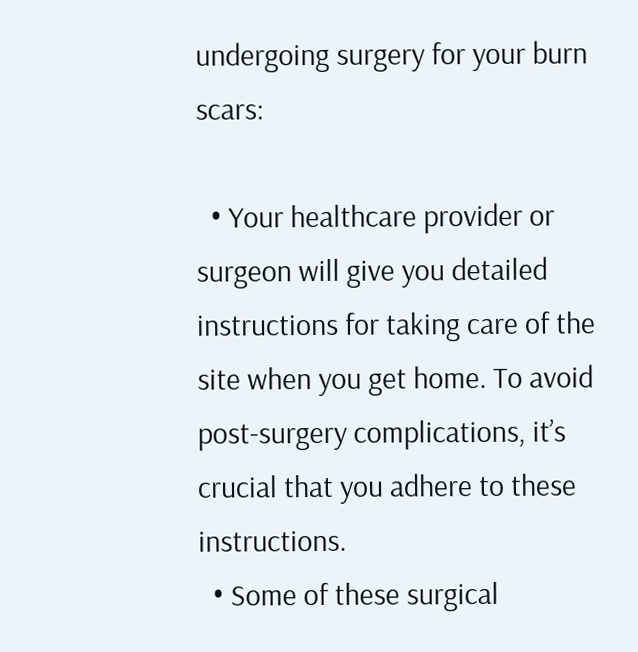undergoing surgery for your burn scars:

  • Your healthcare provider or surgeon will give you detailed instructions for taking care of the site when you get home. To avoid post-surgery complications, it’s crucial that you adhere to these instructions.
  • Some of these surgical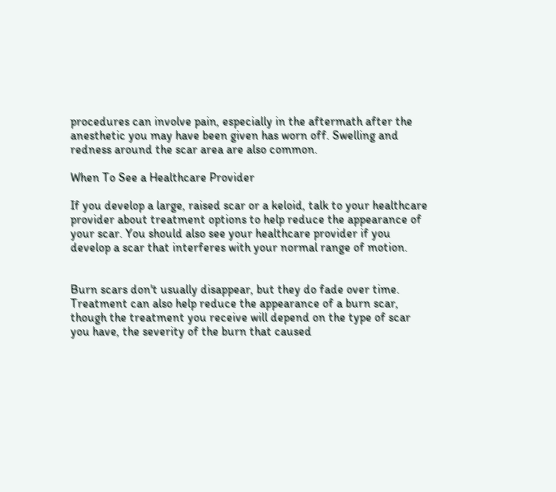procedures can involve pain, especially in the aftermath after the anesthetic you may have been given has worn off. Swelling and redness around the scar area are also common.

When To See a Healthcare Provider

If you develop a large, raised scar or a keloid, talk to your healthcare provider about treatment options to help reduce the appearance of your scar. You should also see your healthcare provider if you develop a scar that interferes with your normal range of motion.


Burn scars don't usually disappear, but they do fade over time. Treatment can also help reduce the appearance of a burn scar, though the treatment you receive will depend on the type of scar you have, the severity of the burn that caused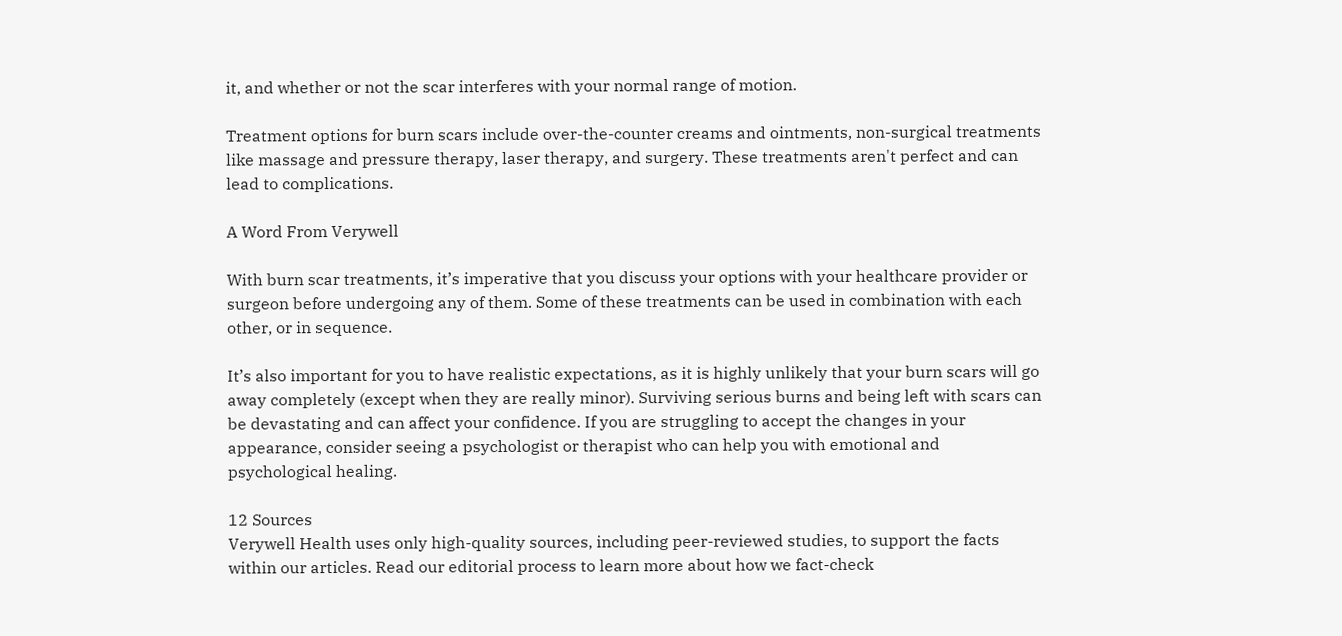it, and whether or not the scar interferes with your normal range of motion.

Treatment options for burn scars include over-the-counter creams and ointments, non-surgical treatments like massage and pressure therapy, laser therapy, and surgery. These treatments aren't perfect and can lead to complications.

A Word From Verywell

With burn scar treatments, it’s imperative that you discuss your options with your healthcare provider or surgeon before undergoing any of them. Some of these treatments can be used in combination with each other, or in sequence.

It’s also important for you to have realistic expectations, as it is highly unlikely that your burn scars will go away completely (except when they are really minor). Surviving serious burns and being left with scars can be devastating and can affect your confidence. If you are struggling to accept the changes in your appearance, consider seeing a psychologist or therapist who can help you with emotional and psychological healing.

12 Sources
Verywell Health uses only high-quality sources, including peer-reviewed studies, to support the facts within our articles. Read our editorial process to learn more about how we fact-check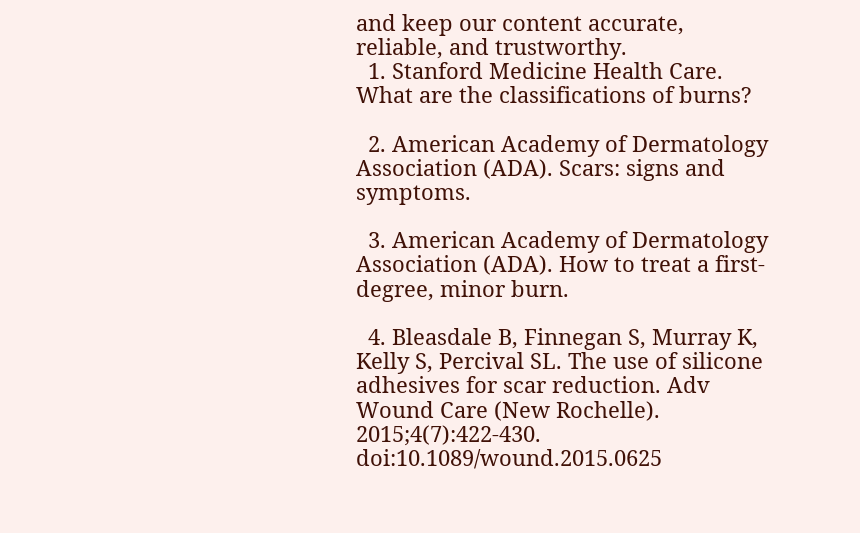and keep our content accurate, reliable, and trustworthy.
  1. Stanford Medicine Health Care. What are the classifications of burns?

  2. American Academy of Dermatology Association (ADA). Scars: signs and symptoms.

  3. American Academy of Dermatology Association (ADA). How to treat a first-degree, minor burn.

  4. Bleasdale B, Finnegan S, Murray K, Kelly S, Percival SL. The use of silicone adhesives for scar reduction. Adv Wound Care (New Rochelle). 2015;4(7):422-430. doi:10.1089/wound.2015.0625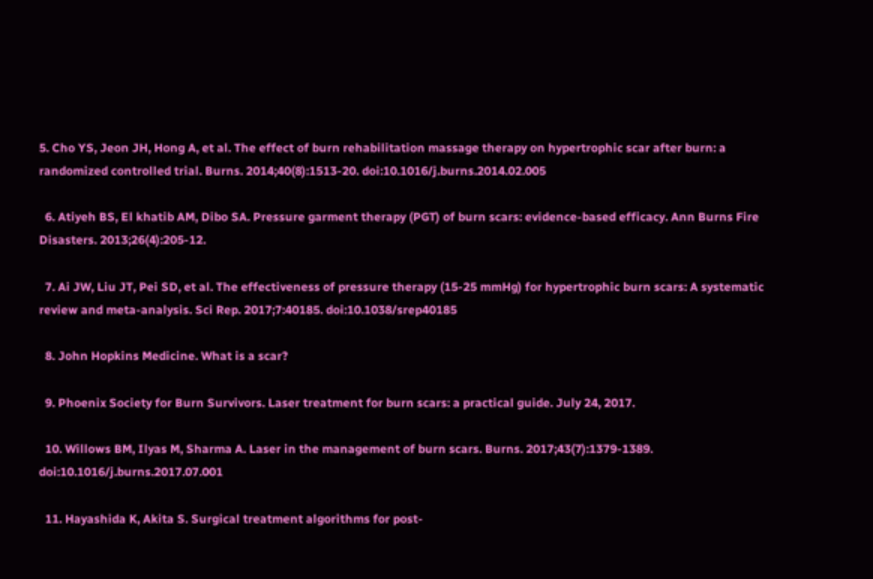5. Cho YS, Jeon JH, Hong A, et al. The effect of burn rehabilitation massage therapy on hypertrophic scar after burn: a randomized controlled trial. Burns. 2014;40(8):1513-20. doi:10.1016/j.burns.2014.02.005

  6. Atiyeh BS, El khatib AM, Dibo SA. Pressure garment therapy (PGT) of burn scars: evidence-based efficacy. Ann Burns Fire Disasters. 2013;26(4):205-12.

  7. Ai JW, Liu JT, Pei SD, et al. The effectiveness of pressure therapy (15-25 mmHg) for hypertrophic burn scars: A systematic review and meta-analysis. Sci Rep. 2017;7:40185. doi:10.1038/srep40185

  8. John Hopkins Medicine. What is a scar?

  9. Phoenix Society for Burn Survivors. Laser treatment for burn scars: a practical guide. July 24, 2017.

  10. Willows BM, Ilyas M, Sharma A. Laser in the management of burn scars. Burns. 2017;43(7):1379-1389. doi:10.1016/j.burns.2017.07.001

  11. Hayashida K, Akita S. Surgical treatment algorithms for post-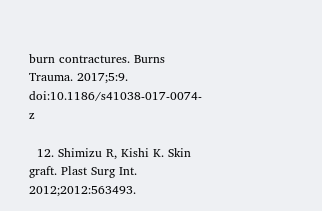burn contractures. Burns Trauma. 2017;5:9. doi:10.1186/s41038-017-0074-z

  12. Shimizu R, Kishi K. Skin graft. Plast Surg Int. 2012;2012:563493.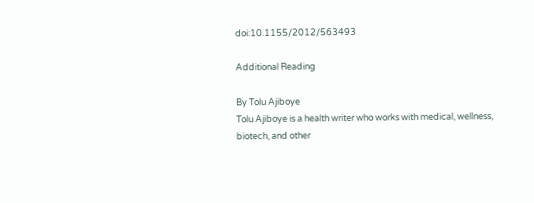doi:10.1155/2012/563493

Additional Reading

By Tolu Ajiboye
Tolu Ajiboye is a health writer who works with medical, wellness, biotech, and other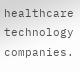healthcare technology companies.